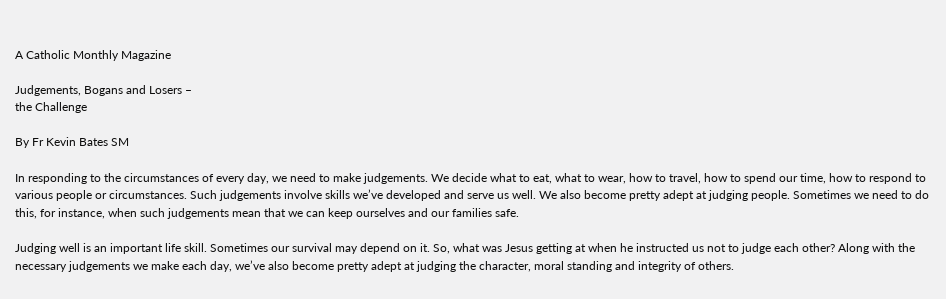A Catholic Monthly Magazine

Judgements, Bogans and Losers –
the Challenge

By Fr Kevin Bates SM

In responding to the circumstances of every day, we need to make judgements. We decide what to eat, what to wear, how to travel, how to spend our time, how to respond to various people or circumstances. Such judgements involve skills we’ve developed and serve us well. We also become pretty adept at judging people. Sometimes we need to do this, for instance, when such judgements mean that we can keep ourselves and our families safe.

Judging well is an important life skill. Sometimes our survival may depend on it. So, what was Jesus getting at when he instructed us not to judge each other? Along with the necessary judgements we make each day, we’ve also become pretty adept at judging the character, moral standing and integrity of others.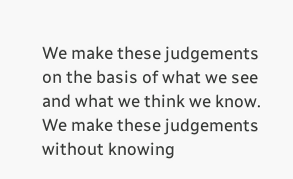We make these judgements on the basis of what we see and what we think we know. We make these judgements without knowing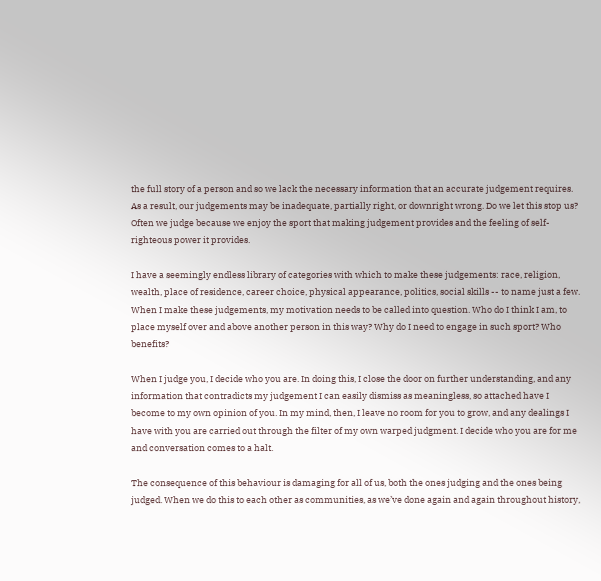the full story of a person and so we lack the necessary information that an accurate judgement requires. As a result, our judgements may be inadequate, partially right, or downright wrong. Do we let this stop us? Often we judge because we enjoy the sport that making judgement provides and the feeling of self-righteous power it provides.

I have a seemingly endless library of categories with which to make these judgements: race, religion, wealth, place of residence, career choice, physical appearance, politics, social skills -- to name just a few. When I make these judgements, my motivation needs to be called into question. Who do I think I am, to place myself over and above another person in this way? Why do I need to engage in such sport? Who benefits?

When I judge you, I decide who you are. In doing this, I close the door on further understanding, and any information that contradicts my judgement I can easily dismiss as meaningless, so attached have I become to my own opinion of you. In my mind, then, I leave no room for you to grow, and any dealings I have with you are carried out through the filter of my own warped judgment. I decide who you are for me and conversation comes to a halt.

The consequence of this behaviour is damaging for all of us, both the ones judging and the ones being judged. When we do this to each other as communities, as we’ve done again and again throughout history,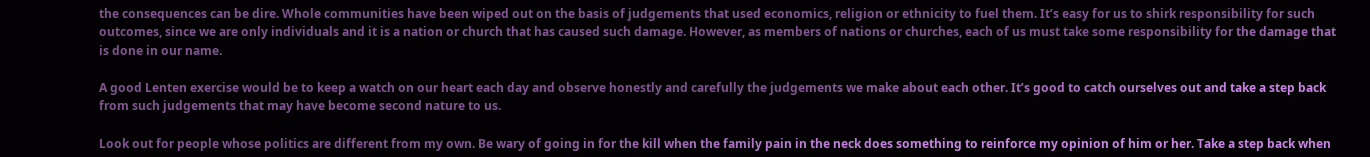the consequences can be dire. Whole communities have been wiped out on the basis of judgements that used economics, religion or ethnicity to fuel them. It’s easy for us to shirk responsibility for such outcomes, since we are only individuals and it is a nation or church that has caused such damage. However, as members of nations or churches, each of us must take some responsibility for the damage that is done in our name.

A good Lenten exercise would be to keep a watch on our heart each day and observe honestly and carefully the judgements we make about each other. It’s good to catch ourselves out and take a step back from such judgements that may have become second nature to us.

Look out for people whose politics are different from my own. Be wary of going in for the kill when the family pain in the neck does something to reinforce my opinion of him or her. Take a step back when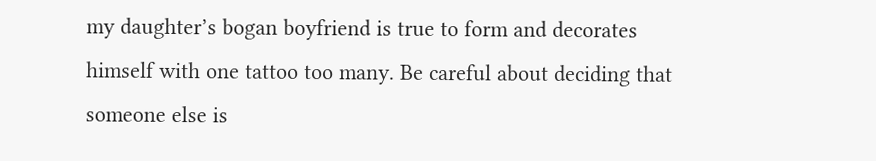my daughter’s bogan boyfriend is true to form and decorates himself with one tattoo too many. Be careful about deciding that someone else is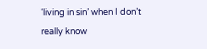‘living in sin’ when I don’t really know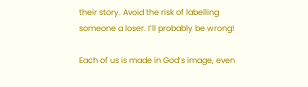their story. Avoid the risk of labelling someone a loser. I’ll probably be wrong!

Each of us is made in God’s image, even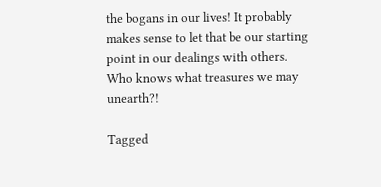the bogans in our lives! It probably makes sense to let that be our starting point in our dealings with others. Who knows what treasures we may unearth?!

Tagged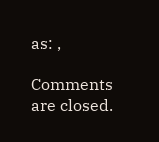as: ,

Comments are closed.